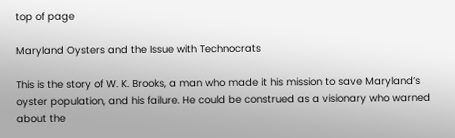top of page

Maryland Oysters and the Issue with Technocrats

This is the story of W. K. Brooks, a man who made it his mission to save Maryland’s oyster population, and his failure. He could be construed as a visionary who warned about the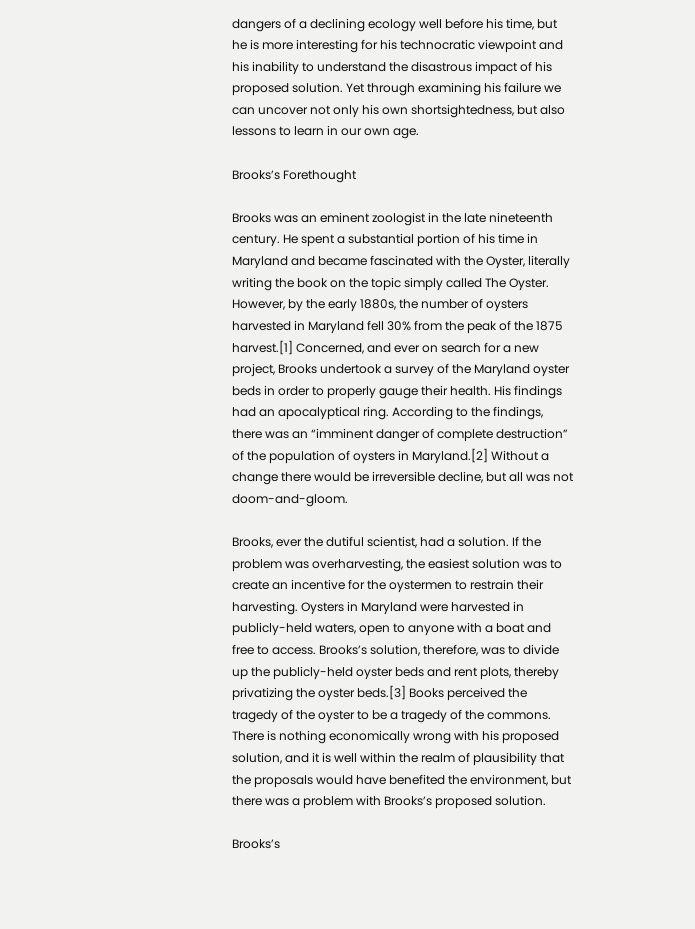dangers of a declining ecology well before his time, but he is more interesting for his technocratic viewpoint and his inability to understand the disastrous impact of his proposed solution. Yet through examining his failure we can uncover not only his own shortsightedness, but also lessons to learn in our own age.

Brooks’s Forethought

Brooks was an eminent zoologist in the late nineteenth century. He spent a substantial portion of his time in Maryland and became fascinated with the Oyster, literally writing the book on the topic simply called The Oyster. However, by the early 1880s, the number of oysters harvested in Maryland fell 30% from the peak of the 1875 harvest.[1] Concerned, and ever on search for a new project, Brooks undertook a survey of the Maryland oyster beds in order to properly gauge their health. His findings had an apocalyptical ring. According to the findings, there was an “imminent danger of complete destruction” of the population of oysters in Maryland.[2] Without a change there would be irreversible decline, but all was not doom-and-gloom.

Brooks, ever the dutiful scientist, had a solution. If the problem was overharvesting, the easiest solution was to create an incentive for the oystermen to restrain their harvesting. Oysters in Maryland were harvested in publicly-held waters, open to anyone with a boat and free to access. Brooks’s solution, therefore, was to divide up the publicly-held oyster beds and rent plots, thereby privatizing the oyster beds.[3] Books perceived the tragedy of the oyster to be a tragedy of the commons. There is nothing economically wrong with his proposed solution, and it is well within the realm of plausibility that the proposals would have benefited the environment, but there was a problem with Brooks’s proposed solution.

Brooks’s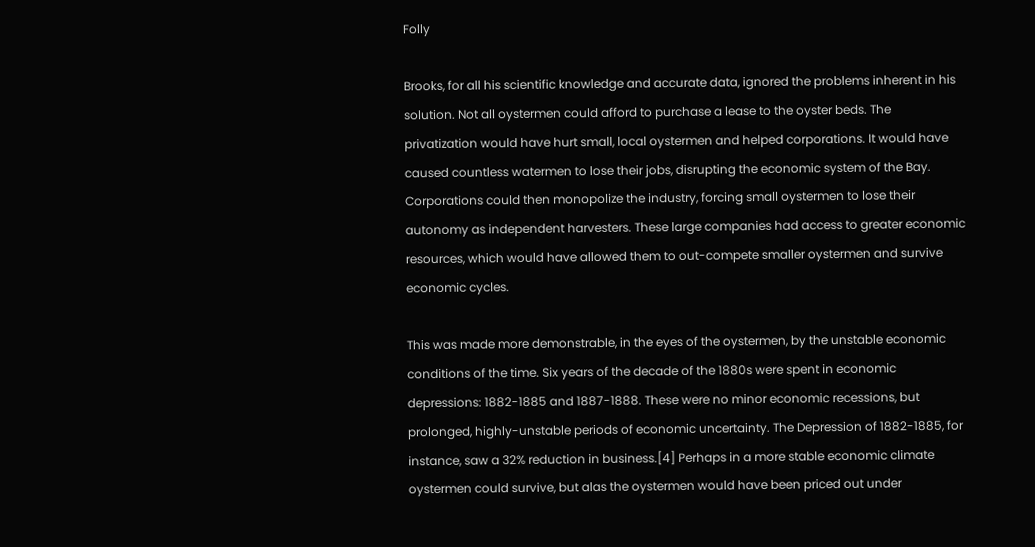Folly

Brooks, for all his scientific knowledge and accurate data, ignored the problems inherent in his solution. Not all oystermen could afford to purchase a lease to the oyster beds. The privatization would have hurt small, local oystermen and helped corporations. It would have caused countless watermen to lose their jobs, disrupting the economic system of the Bay. Corporations could then monopolize the industry, forcing small oystermen to lose their autonomy as independent harvesters. These large companies had access to greater economic resources, which would have allowed them to out-compete smaller oystermen and survive economic cycles.

This was made more demonstrable, in the eyes of the oystermen, by the unstable economic conditions of the time. Six years of the decade of the 1880s were spent in economic depressions: 1882-1885 and 1887-1888. These were no minor economic recessions, but prolonged, highly-unstable periods of economic uncertainty. The Depression of 1882-1885, for instance, saw a 32% reduction in business.[4] Perhaps in a more stable economic climate oystermen could survive, but alas the oystermen would have been priced out under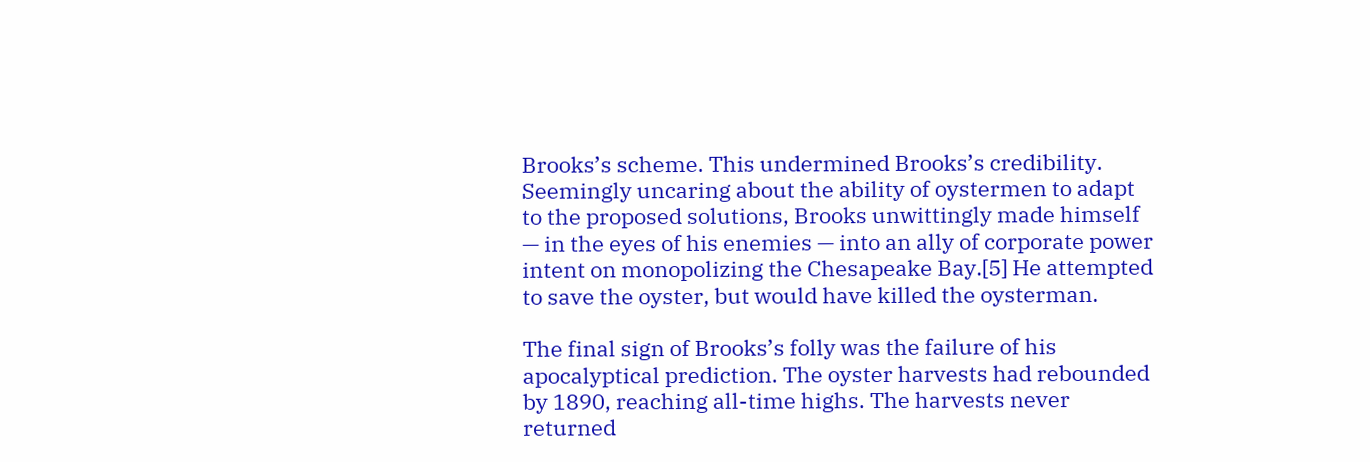Brooks’s scheme. This undermined Brooks’s credibility. Seemingly uncaring about the ability of oystermen to adapt to the proposed solutions, Brooks unwittingly made himself — in the eyes of his enemies — into an ally of corporate power intent on monopolizing the Chesapeake Bay.[5] He attempted to save the oyster, but would have killed the oysterman.

The final sign of Brooks’s folly was the failure of his apocalyptical prediction. The oyster harvests had rebounded by 1890, reaching all-time highs. The harvests never returned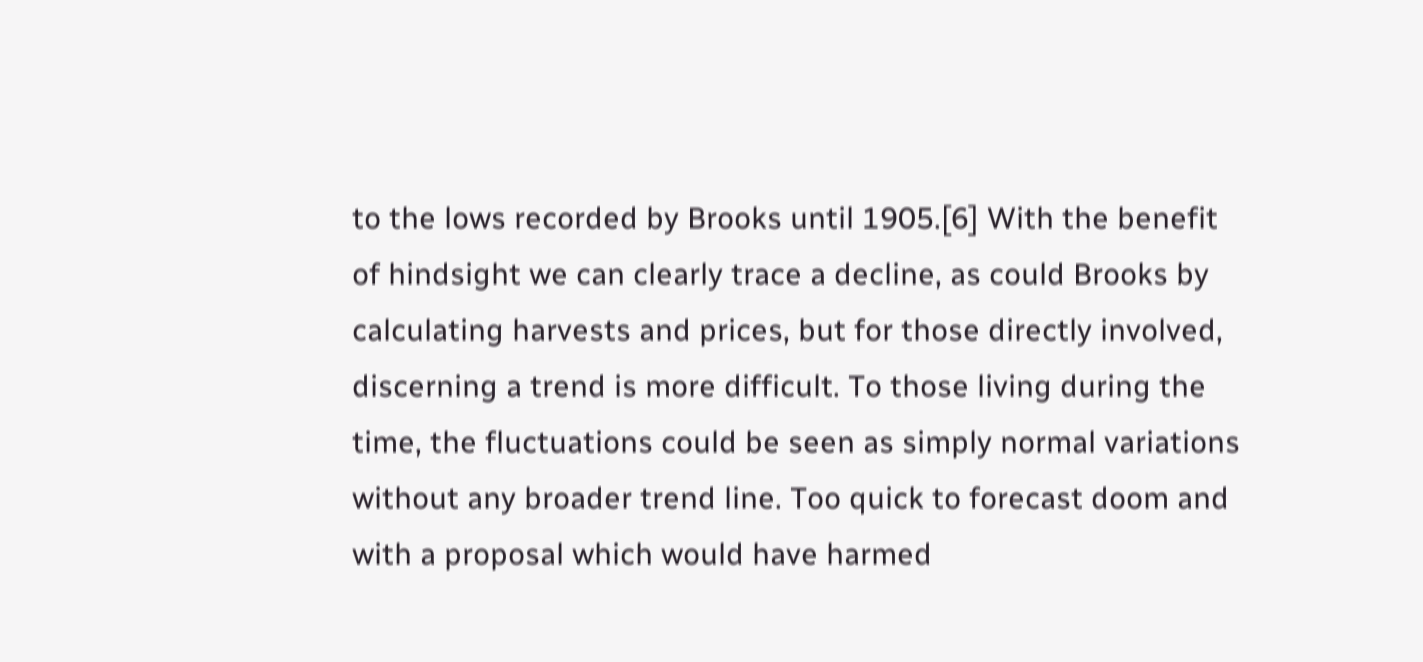to the lows recorded by Brooks until 1905.[6] With the benefit of hindsight we can clearly trace a decline, as could Brooks by calculating harvests and prices, but for those directly involved, discerning a trend is more difficult. To those living during the time, the fluctuations could be seen as simply normal variations without any broader trend line. Too quick to forecast doom and with a proposal which would have harmed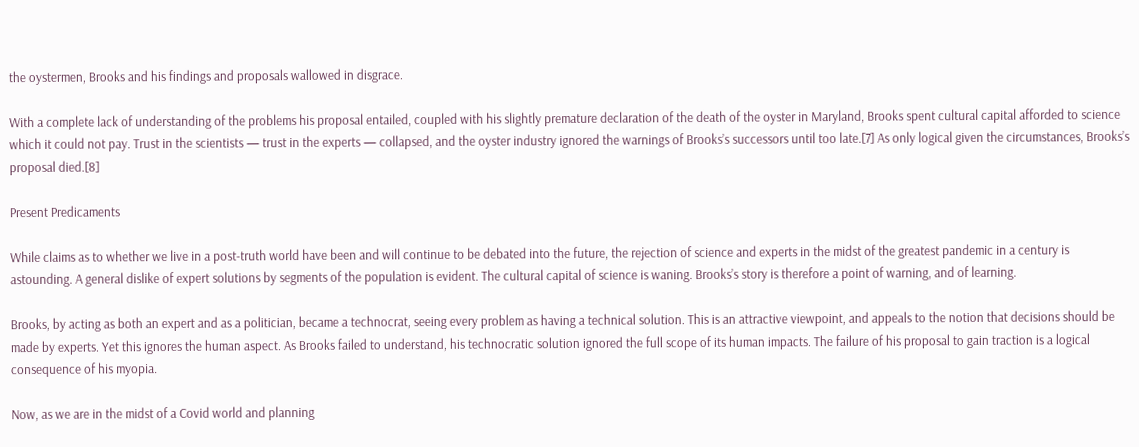the oystermen, Brooks and his findings and proposals wallowed in disgrace.

With a complete lack of understanding of the problems his proposal entailed, coupled with his slightly premature declaration of the death of the oyster in Maryland, Brooks spent cultural capital afforded to science which it could not pay. Trust in the scientists — trust in the experts — collapsed, and the oyster industry ignored the warnings of Brooks’s successors until too late.[7] As only logical given the circumstances, Brooks’s proposal died.[8]

Present Predicaments

While claims as to whether we live in a post-truth world have been and will continue to be debated into the future, the rejection of science and experts in the midst of the greatest pandemic in a century is astounding. A general dislike of expert solutions by segments of the population is evident. The cultural capital of science is waning. Brooks’s story is therefore a point of warning, and of learning.

Brooks, by acting as both an expert and as a politician, became a technocrat, seeing every problem as having a technical solution. This is an attractive viewpoint, and appeals to the notion that decisions should be made by experts. Yet this ignores the human aspect. As Brooks failed to understand, his technocratic solution ignored the full scope of its human impacts. The failure of his proposal to gain traction is a logical consequence of his myopia.

Now, as we are in the midst of a Covid world and planning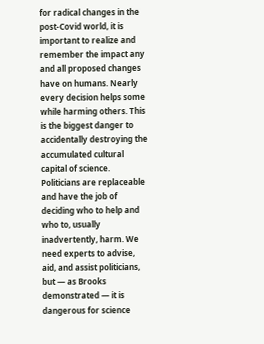for radical changes in the post-Covid world, it is important to realize and remember the impact any and all proposed changes have on humans. Nearly every decision helps some while harming others. This is the biggest danger to accidentally destroying the accumulated cultural capital of science. Politicians are replaceable and have the job of deciding who to help and who to, usually inadvertently, harm. We need experts to advise, aid, and assist politicians, but — as Brooks demonstrated — it is dangerous for science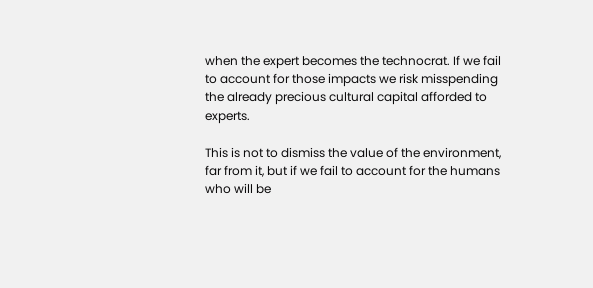when the expert becomes the technocrat. If we fail to account for those impacts we risk misspending the already precious cultural capital afforded to experts.

This is not to dismiss the value of the environment, far from it, but if we fail to account for the humans who will be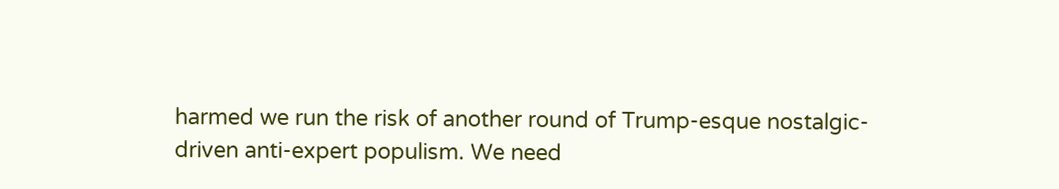harmed we run the risk of another round of Trump-esque nostalgic-driven anti-expert populism. We need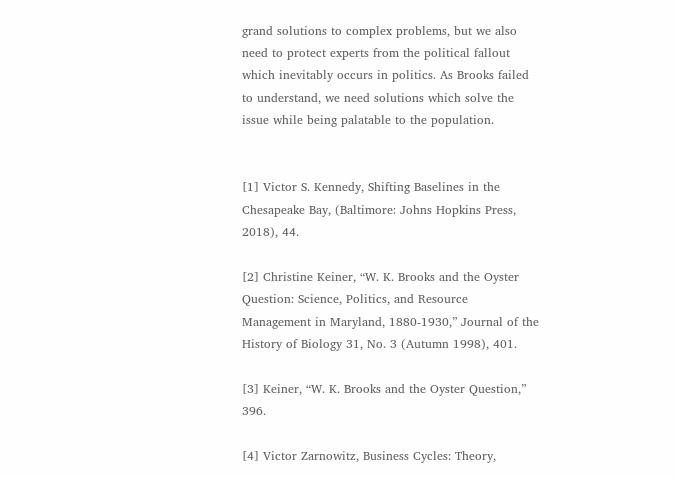grand solutions to complex problems, but we also need to protect experts from the political fallout which inevitably occurs in politics. As Brooks failed to understand, we need solutions which solve the issue while being palatable to the population.


[1] Victor S. Kennedy, Shifting Baselines in the Chesapeake Bay, (Baltimore: Johns Hopkins Press, 2018), 44.

[2] Christine Keiner, “W. K. Brooks and the Oyster Question: Science, Politics, and Resource Management in Maryland, 1880-1930,” Journal of the History of Biology 31, No. 3 (Autumn 1998), 401.

[3] Keiner, “W. K. Brooks and the Oyster Question,” 396.

[4] Victor Zarnowitz, Business Cycles: Theory,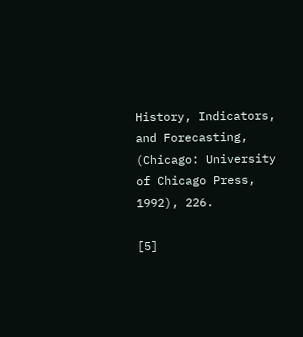History, Indicators, and Forecasting, (Chicago: University of Chicago Press, 1992), 226.

[5]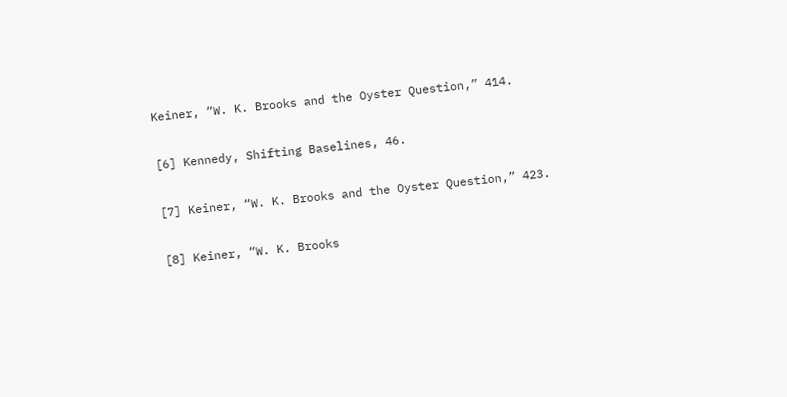Keiner, “W. K. Brooks and the Oyster Question,” 414.

[6] Kennedy, Shifting Baselines, 46.

[7] Keiner, “W. K. Brooks and the Oyster Question,” 423.

[8] Keiner, “W. K. Brooks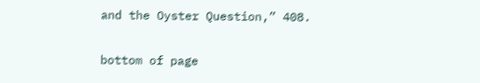and the Oyster Question,” 408.

bottom of page